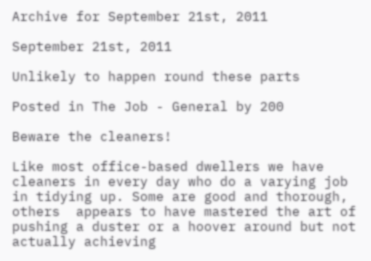Archive for September 21st, 2011

September 21st, 2011

Unlikely to happen round these parts

Posted in The Job - General by 200

Beware the cleaners!

Like most office-based dwellers we have cleaners in every day who do a varying job in tidying up. Some are good and thorough, others  appears to have mastered the art of pushing a duster or a hoover around but not actually achieving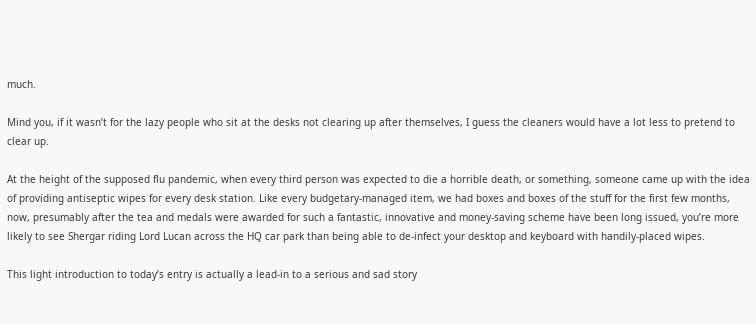much.

Mind you, if it wasn’t for the lazy people who sit at the desks not clearing up after themselves, I guess the cleaners would have a lot less to pretend to clear up.

At the height of the supposed flu pandemic, when every third person was expected to die a horrible death, or something, someone came up with the idea of providing antiseptic wipes for every desk station. Like every budgetary-managed item, we had boxes and boxes of the stuff for the first few months, now, presumably after the tea and medals were awarded for such a fantastic, innovative and money-saving scheme have been long issued, you’re more likely to see Shergar riding Lord Lucan across the HQ car park than being able to de-infect your desktop and keyboard with handily-placed wipes.

This light introduction to today’s entry is actually a lead-in to a serious and sad story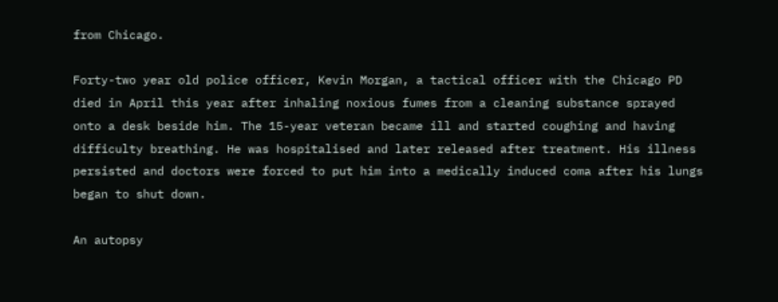from Chicago.

Forty-two year old police officer, Kevin Morgan, a tactical officer with the Chicago PD died in April this year after inhaling noxious fumes from a cleaning substance sprayed onto a desk beside him. The 15-year veteran became ill and started coughing and having difficulty breathing. He was hospitalised and later released after treatment. His illness persisted and doctors were forced to put him into a medically induced coma after his lungs began to shut down.

An autopsy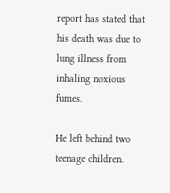report has stated that his death was due to lung illness from inhaling noxious fumes.

He left behind two teenage children.